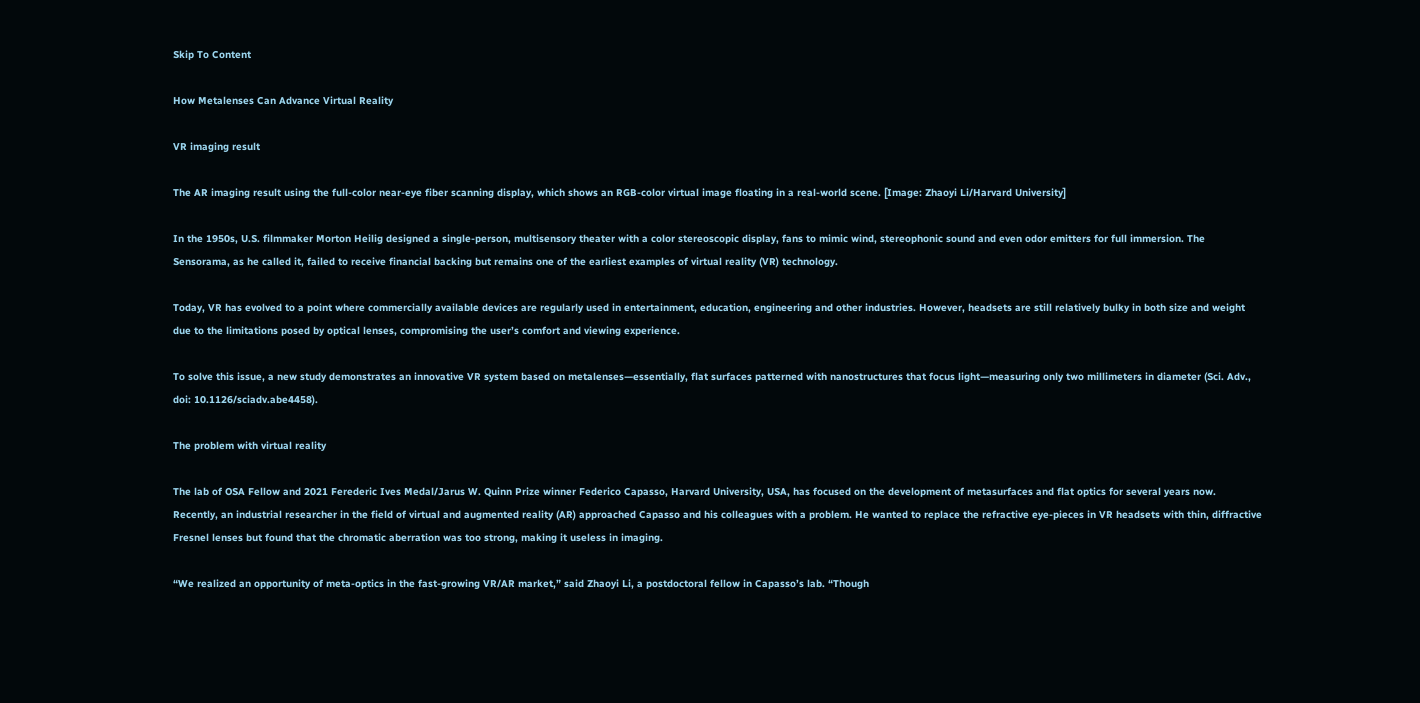Skip To Content

How Metalenses Can Advance Virtual Reality

VR imaging result

The AR imaging result using the full-color near-eye fiber scanning display, which shows an RGB-color virtual image floating in a real-world scene. [Image: Zhaoyi Li/Harvard University]

In the 1950s, U.S. filmmaker Morton Heilig designed a single-person, multisensory theater with a color stereoscopic display, fans to mimic wind, stereophonic sound and even odor emitters for full immersion. The Sensorama, as he called it, failed to receive financial backing but remains one of the earliest examples of virtual reality (VR) technology.

Today, VR has evolved to a point where commercially available devices are regularly used in entertainment, education, engineering and other industries. However, headsets are still relatively bulky in both size and weight due to the limitations posed by optical lenses, compromising the user’s comfort and viewing experience.

To solve this issue, a new study demonstrates an innovative VR system based on metalenses—essentially, flat surfaces patterned with nanostructures that focus light—measuring only two millimeters in diameter (Sci. Adv., doi: 10.1126/sciadv.abe4458).

The problem with virtual reality

The lab of OSA Fellow and 2021 Ferederic Ives Medal/Jarus W. Quinn Prize winner Federico Capasso, Harvard University, USA, has focused on the development of metasurfaces and flat optics for several years now. Recently, an industrial researcher in the field of virtual and augmented reality (AR) approached Capasso and his colleagues with a problem. He wanted to replace the refractive eye-pieces in VR headsets with thin, diffractive Fresnel lenses but found that the chromatic aberration was too strong, making it useless in imaging.

“We realized an opportunity of meta-optics in the fast-growing VR/AR market,” said Zhaoyi Li, a postdoctoral fellow in Capasso’s lab. “Though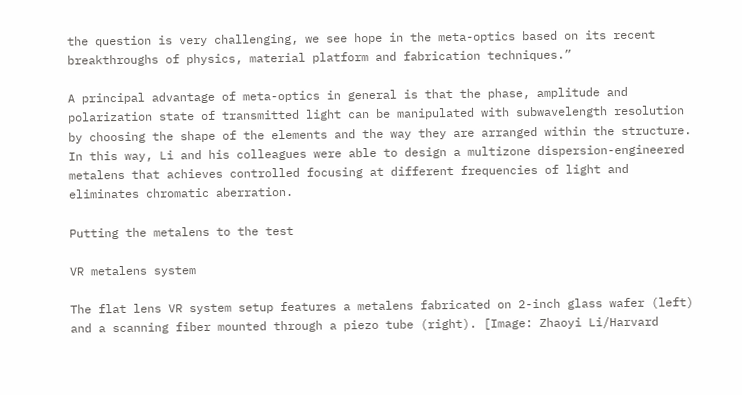the question is very challenging, we see hope in the meta-optics based on its recent breakthroughs of physics, material platform and fabrication techniques.”

A principal advantage of meta-optics in general is that the phase, amplitude and polarization state of transmitted light can be manipulated with subwavelength resolution by choosing the shape of the elements and the way they are arranged within the structure. In this way, Li and his colleagues were able to design a multizone dispersion-engineered metalens that achieves controlled focusing at different frequencies of light and eliminates chromatic aberration.

Putting the metalens to the test

VR metalens system

The flat lens VR system setup features a metalens fabricated on 2-inch glass wafer (left) and a scanning fiber mounted through a piezo tube (right). [Image: Zhaoyi Li/Harvard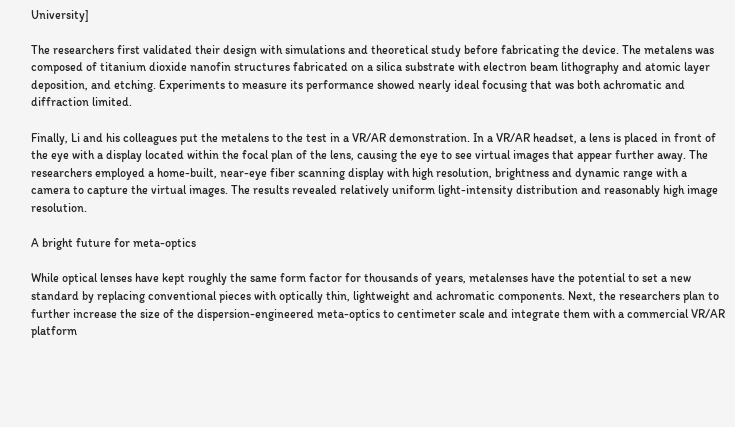University]

The researchers first validated their design with simulations and theoretical study before fabricating the device. The metalens was composed of titanium dioxide nanofin structures fabricated on a silica substrate with electron beam lithography and atomic layer deposition, and etching. Experiments to measure its performance showed nearly ideal focusing that was both achromatic and diffraction limited.

Finally, Li and his colleagues put the metalens to the test in a VR/AR demonstration. In a VR/AR headset, a lens is placed in front of the eye with a display located within the focal plan of the lens, causing the eye to see virtual images that appear further away. The researchers employed a home-built, near-eye fiber scanning display with high resolution, brightness and dynamic range with a camera to capture the virtual images. The results revealed relatively uniform light-intensity distribution and reasonably high image resolution.

A bright future for meta-optics

While optical lenses have kept roughly the same form factor for thousands of years, metalenses have the potential to set a new standard by replacing conventional pieces with optically thin, lightweight and achromatic components. Next, the researchers plan to further increase the size of the dispersion-engineered meta-optics to centimeter scale and integrate them with a commercial VR/AR platform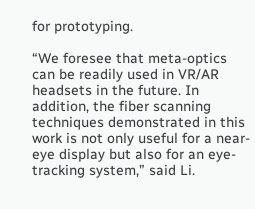for prototyping.

“We foresee that meta-optics can be readily used in VR/AR headsets in the future. In addition, the fiber scanning techniques demonstrated in this work is not only useful for a near-eye display but also for an eye-tracking system,” said Li.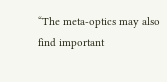“The meta-optics may also find important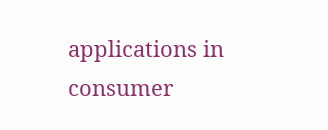applications in consumer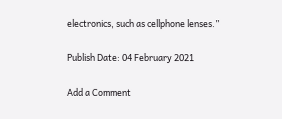electronics, such as cellphone lenses.”

Publish Date: 04 February 2021

Add a Comment